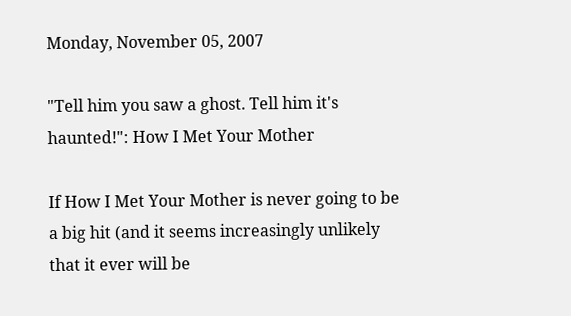Monday, November 05, 2007

"Tell him you saw a ghost. Tell him it's haunted!": How I Met Your Mother

If How I Met Your Mother is never going to be a big hit (and it seems increasingly unlikely that it ever will be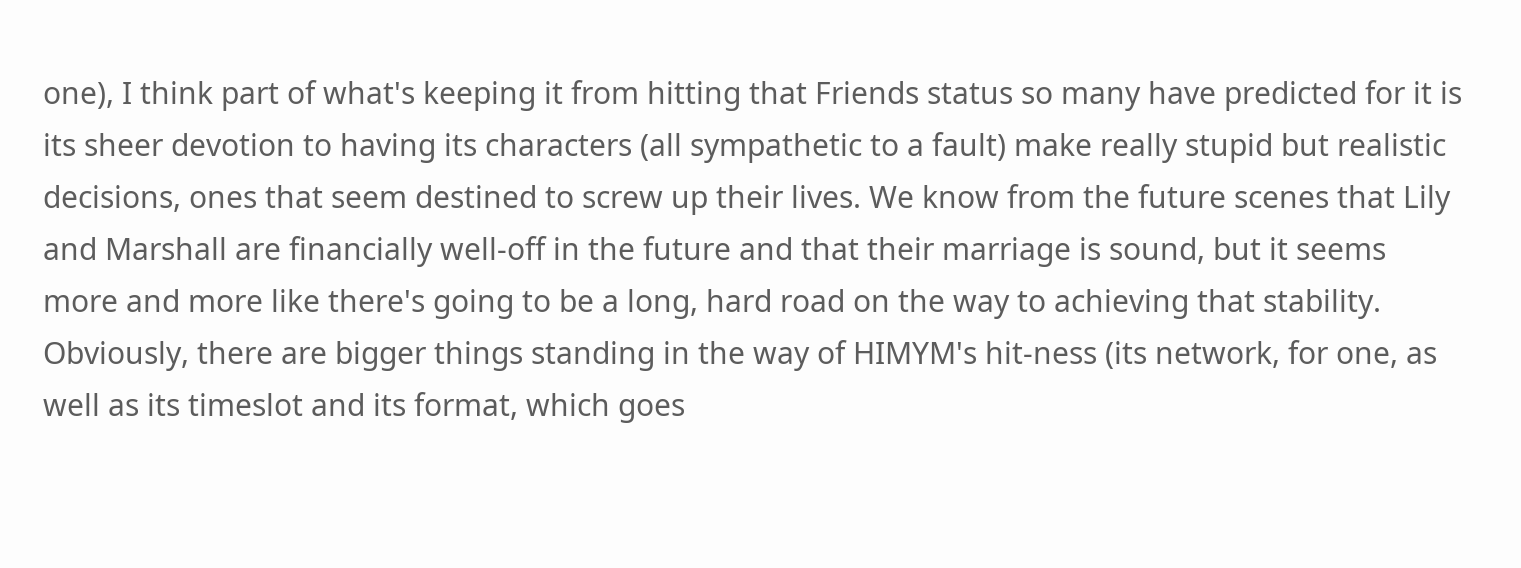one), I think part of what's keeping it from hitting that Friends status so many have predicted for it is its sheer devotion to having its characters (all sympathetic to a fault) make really stupid but realistic decisions, ones that seem destined to screw up their lives. We know from the future scenes that Lily and Marshall are financially well-off in the future and that their marriage is sound, but it seems more and more like there's going to be a long, hard road on the way to achieving that stability. Obviously, there are bigger things standing in the way of HIMYM's hit-ness (its network, for one, as well as its timeslot and its format, which goes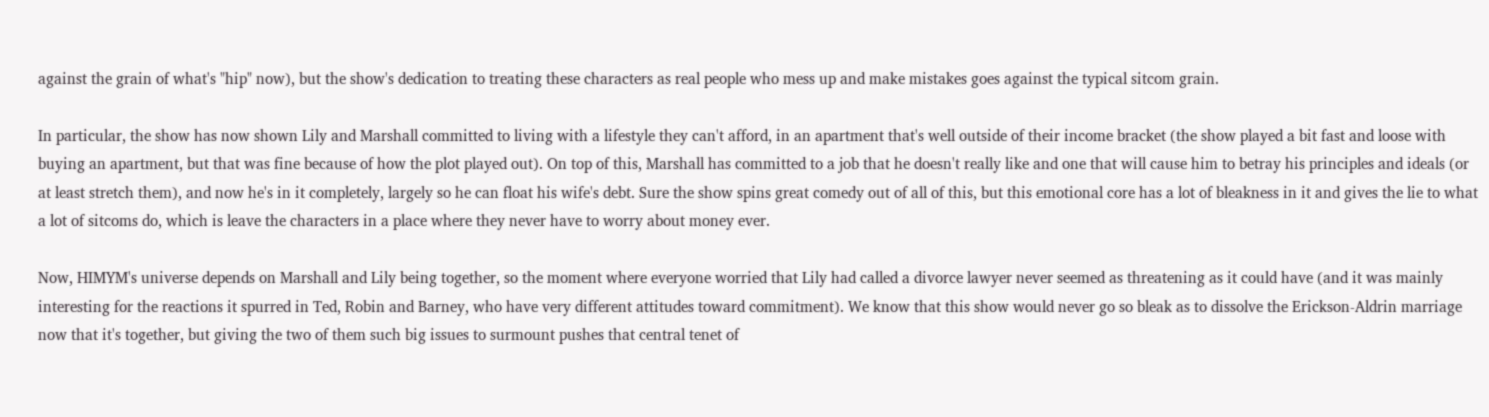against the grain of what's "hip" now), but the show's dedication to treating these characters as real people who mess up and make mistakes goes against the typical sitcom grain.

In particular, the show has now shown Lily and Marshall committed to living with a lifestyle they can't afford, in an apartment that's well outside of their income bracket (the show played a bit fast and loose with buying an apartment, but that was fine because of how the plot played out). On top of this, Marshall has committed to a job that he doesn't really like and one that will cause him to betray his principles and ideals (or at least stretch them), and now he's in it completely, largely so he can float his wife's debt. Sure the show spins great comedy out of all of this, but this emotional core has a lot of bleakness in it and gives the lie to what a lot of sitcoms do, which is leave the characters in a place where they never have to worry about money ever.

Now, HIMYM's universe depends on Marshall and Lily being together, so the moment where everyone worried that Lily had called a divorce lawyer never seemed as threatening as it could have (and it was mainly interesting for the reactions it spurred in Ted, Robin and Barney, who have very different attitudes toward commitment). We know that this show would never go so bleak as to dissolve the Erickson-Aldrin marriage now that it's together, but giving the two of them such big issues to surmount pushes that central tenet of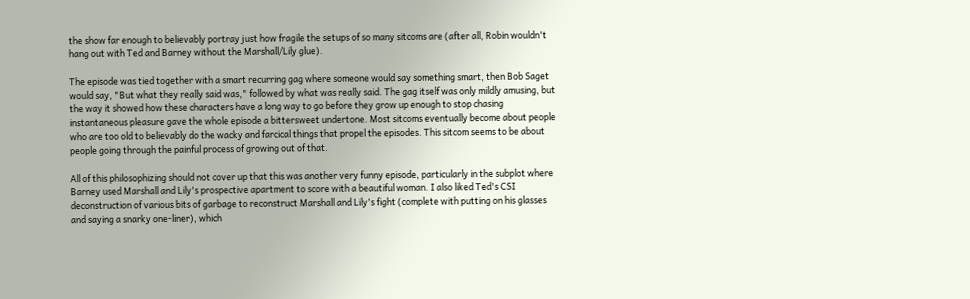the show far enough to believably portray just how fragile the setups of so many sitcoms are (after all, Robin wouldn't hang out with Ted and Barney without the Marshall/Lily glue).

The episode was tied together with a smart recurring gag where someone would say something smart, then Bob Saget would say, "But what they really said was," followed by what was really said. The gag itself was only mildly amusing, but the way it showed how these characters have a long way to go before they grow up enough to stop chasing instantaneous pleasure gave the whole episode a bittersweet undertone. Most sitcoms eventually become about people who are too old to believably do the wacky and farcical things that propel the episodes. This sitcom seems to be about people going through the painful process of growing out of that.

All of this philosophizing should not cover up that this was another very funny episode, particularly in the subplot where Barney used Marshall and Lily's prospective apartment to score with a beautiful woman. I also liked Ted's CSI deconstruction of various bits of garbage to reconstruct Marshall and Lily's fight (complete with putting on his glasses and saying a snarky one-liner), which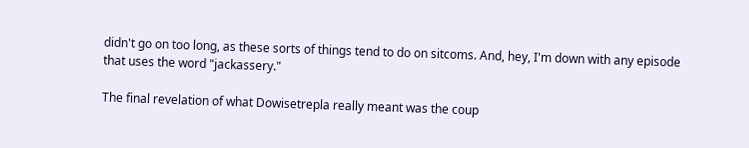didn't go on too long, as these sorts of things tend to do on sitcoms. And, hey, I'm down with any episode that uses the word "jackassery."

The final revelation of what Dowisetrepla really meant was the coup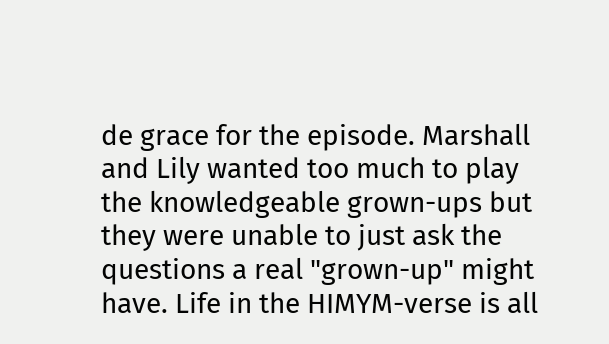de grace for the episode. Marshall and Lily wanted too much to play the knowledgeable grown-ups but they were unable to just ask the questions a real "grown-up" might have. Life in the HIMYM-verse is all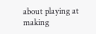about playing at making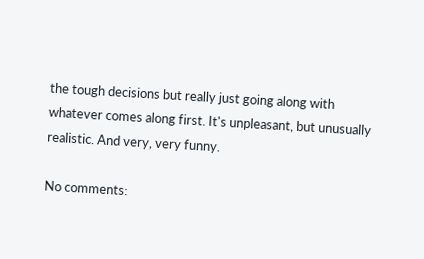the tough decisions but really just going along with whatever comes along first. It's unpleasant, but unusually realistic. And very, very funny.

No comments: